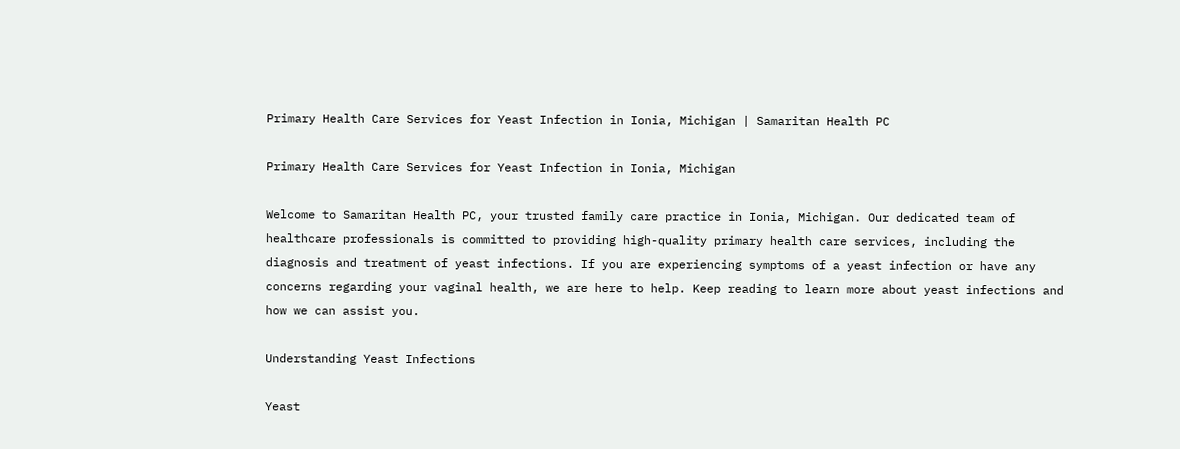Primary Health Care Services for Yeast Infection in Ionia, Michigan | Samaritan Health PC

Primary Health Care Services for Yeast Infection in Ionia, Michigan

Welcome to Samaritan Health PC, your trusted family care practice in Ionia, Michigan. Our dedicated team of healthcare professionals is committed to providing high-quality primary health care services, including the diagnosis and treatment of yeast infections. If you are experiencing symptoms of a yeast infection or have any concerns regarding your vaginal health, we are here to help. Keep reading to learn more about yeast infections and how we can assist you.

Understanding Yeast Infections

Yeast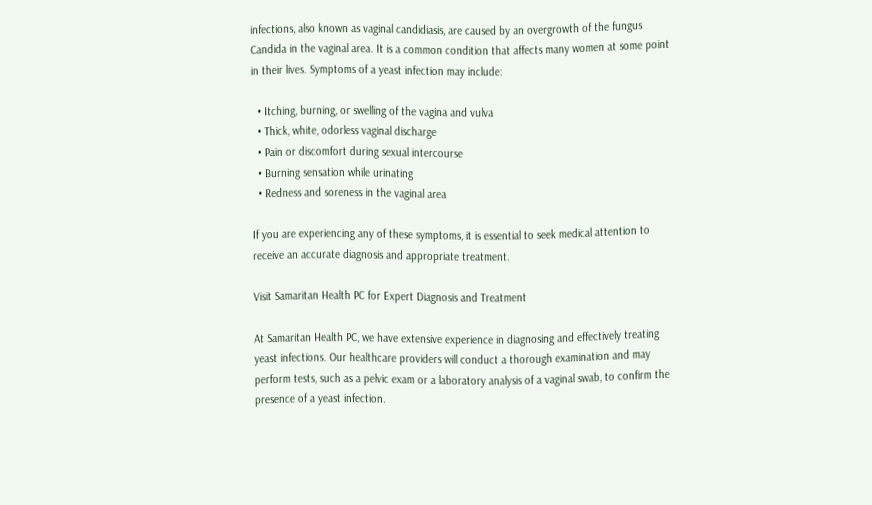infections, also known as vaginal candidiasis, are caused by an overgrowth of the fungus Candida in the vaginal area. It is a common condition that affects many women at some point in their lives. Symptoms of a yeast infection may include:

  • Itching, burning, or swelling of the vagina and vulva
  • Thick, white, odorless vaginal discharge
  • Pain or discomfort during sexual intercourse
  • Burning sensation while urinating
  • Redness and soreness in the vaginal area

If you are experiencing any of these symptoms, it is essential to seek medical attention to receive an accurate diagnosis and appropriate treatment.

Visit Samaritan Health PC for Expert Diagnosis and Treatment

At Samaritan Health PC, we have extensive experience in diagnosing and effectively treating yeast infections. Our healthcare providers will conduct a thorough examination and may perform tests, such as a pelvic exam or a laboratory analysis of a vaginal swab, to confirm the presence of a yeast infection.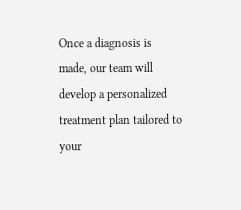Once a diagnosis is made, our team will develop a personalized treatment plan tailored to your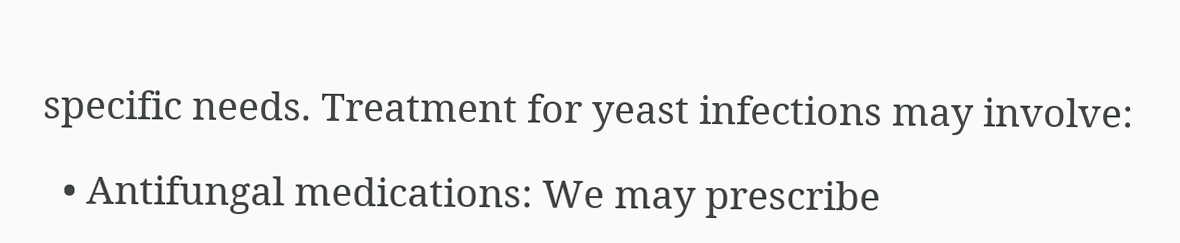specific needs. Treatment for yeast infections may involve:

  • Antifungal medications: We may prescribe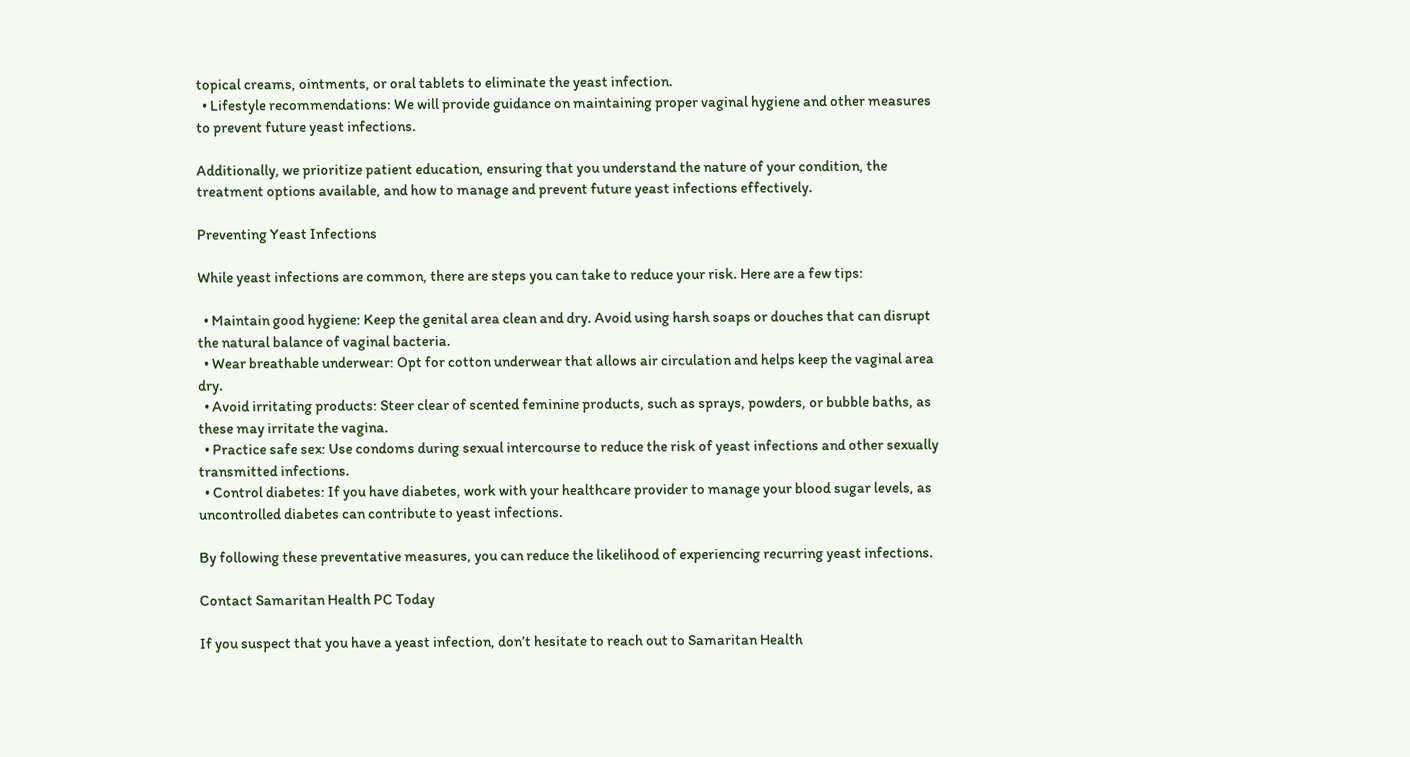topical creams, ointments, or oral tablets to eliminate the yeast infection.
  • Lifestyle recommendations: We will provide guidance on maintaining proper vaginal hygiene and other measures to prevent future yeast infections.

Additionally, we prioritize patient education, ensuring that you understand the nature of your condition, the treatment options available, and how to manage and prevent future yeast infections effectively.

Preventing Yeast Infections

While yeast infections are common, there are steps you can take to reduce your risk. Here are a few tips:

  • Maintain good hygiene: Keep the genital area clean and dry. Avoid using harsh soaps or douches that can disrupt the natural balance of vaginal bacteria.
  • Wear breathable underwear: Opt for cotton underwear that allows air circulation and helps keep the vaginal area dry.
  • Avoid irritating products: Steer clear of scented feminine products, such as sprays, powders, or bubble baths, as these may irritate the vagina.
  • Practice safe sex: Use condoms during sexual intercourse to reduce the risk of yeast infections and other sexually transmitted infections.
  • Control diabetes: If you have diabetes, work with your healthcare provider to manage your blood sugar levels, as uncontrolled diabetes can contribute to yeast infections.

By following these preventative measures, you can reduce the likelihood of experiencing recurring yeast infections.

Contact Samaritan Health PC Today

If you suspect that you have a yeast infection, don’t hesitate to reach out to Samaritan Health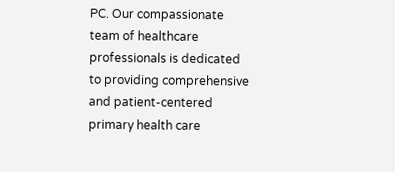PC. Our compassionate team of healthcare professionals is dedicated to providing comprehensive and patient-centered primary health care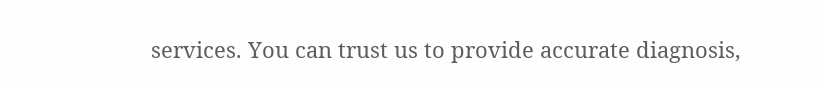services. You can trust us to provide accurate diagnosis,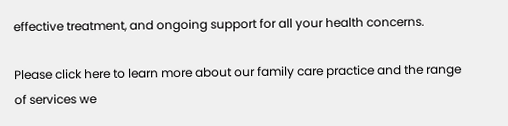effective treatment, and ongoing support for all your health concerns.

Please click here to learn more about our family care practice and the range of services we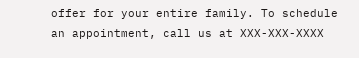offer for your entire family. To schedule an appointment, call us at XXX-XXX-XXXX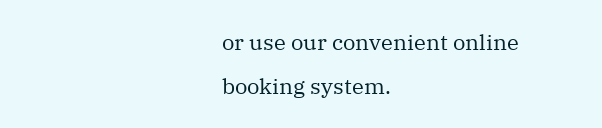or use our convenient online booking system.